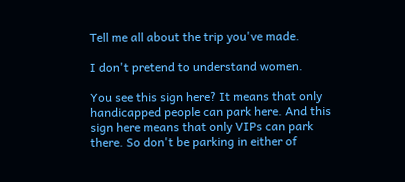Tell me all about the trip you've made.

I don't pretend to understand women.

You see this sign here? It means that only handicapped people can park here. And this sign here means that only VIPs can park there. So don't be parking in either of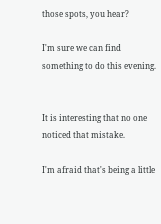those spots, you hear?

I'm sure we can find something to do this evening.


It is interesting that no one noticed that mistake.

I'm afraid that's being a little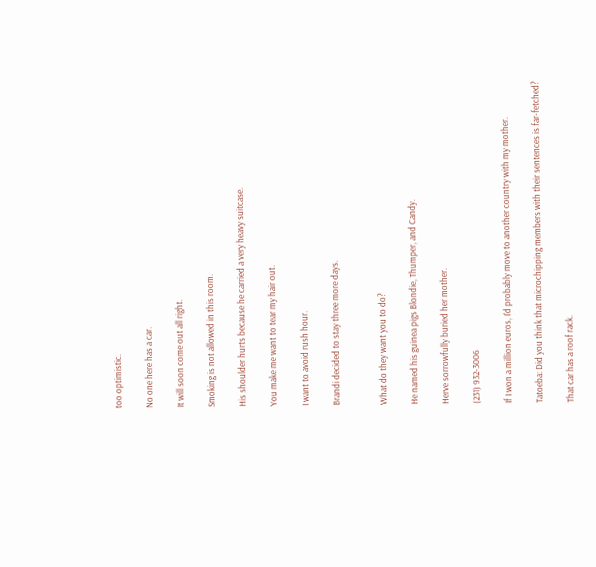too optimistic.

No one here has a car.

It will soon come out all right.

Smoking is not allowed in this room.

His shoulder hurts because he carried a very heavy suitcase.

You make me want to tear my hair out.

I want to avoid rush hour.

Brandi decided to stay three more days.


What do they want you to do?

He named his guinea pigs Blondie, Thumper, and Candy.

Herve sorrowfully buried her mother.

(231) 932-3006

If I won a million euros, I'd probably move to another country with my mother.

Tatoeba: Did you think that microchipping members with their sentences is far-fetched?

That car has a roof rack.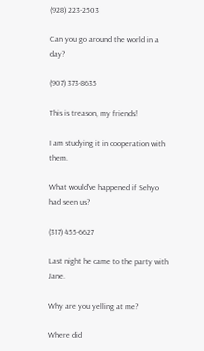(928) 223-2503

Can you go around the world in a day?

(907) 373-8635

This is treason, my friends!

I am studying it in cooperation with them.

What would've happened if Sehyo had seen us?

(317) 455-6627

Last night he came to the party with Jane.

Why are you yelling at me?

Where did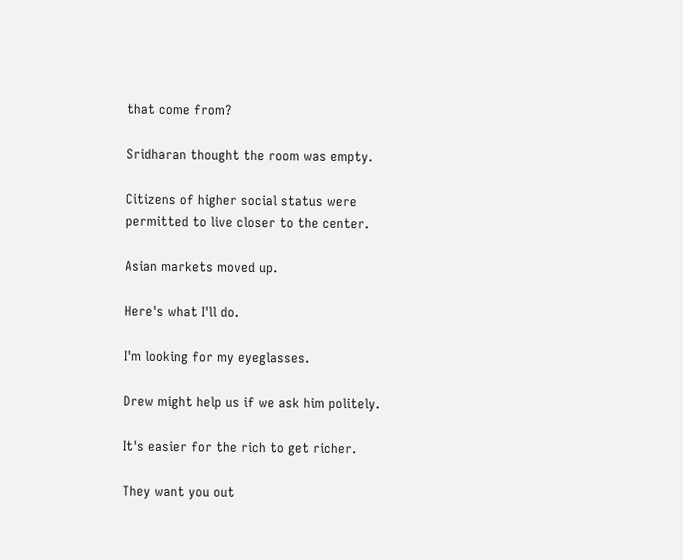that come from?

Sridharan thought the room was empty.

Citizens of higher social status were permitted to live closer to the center.

Asian markets moved up.

Here's what I'll do.

I'm looking for my eyeglasses.

Drew might help us if we ask him politely.

It's easier for the rich to get richer.

They want you out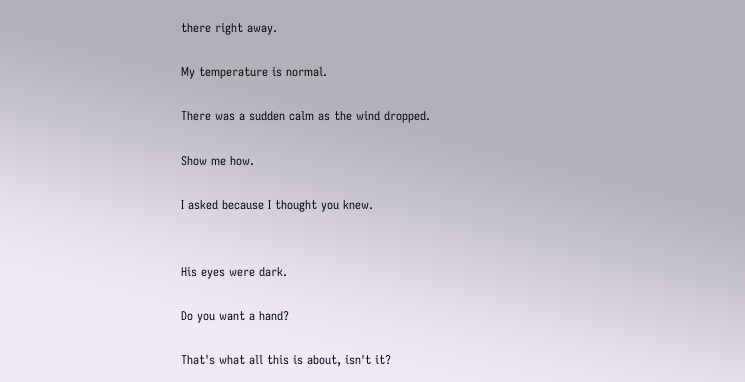there right away.

My temperature is normal.

There was a sudden calm as the wind dropped.

Show me how.

I asked because I thought you knew.


His eyes were dark.

Do you want a hand?

That's what all this is about, isn't it?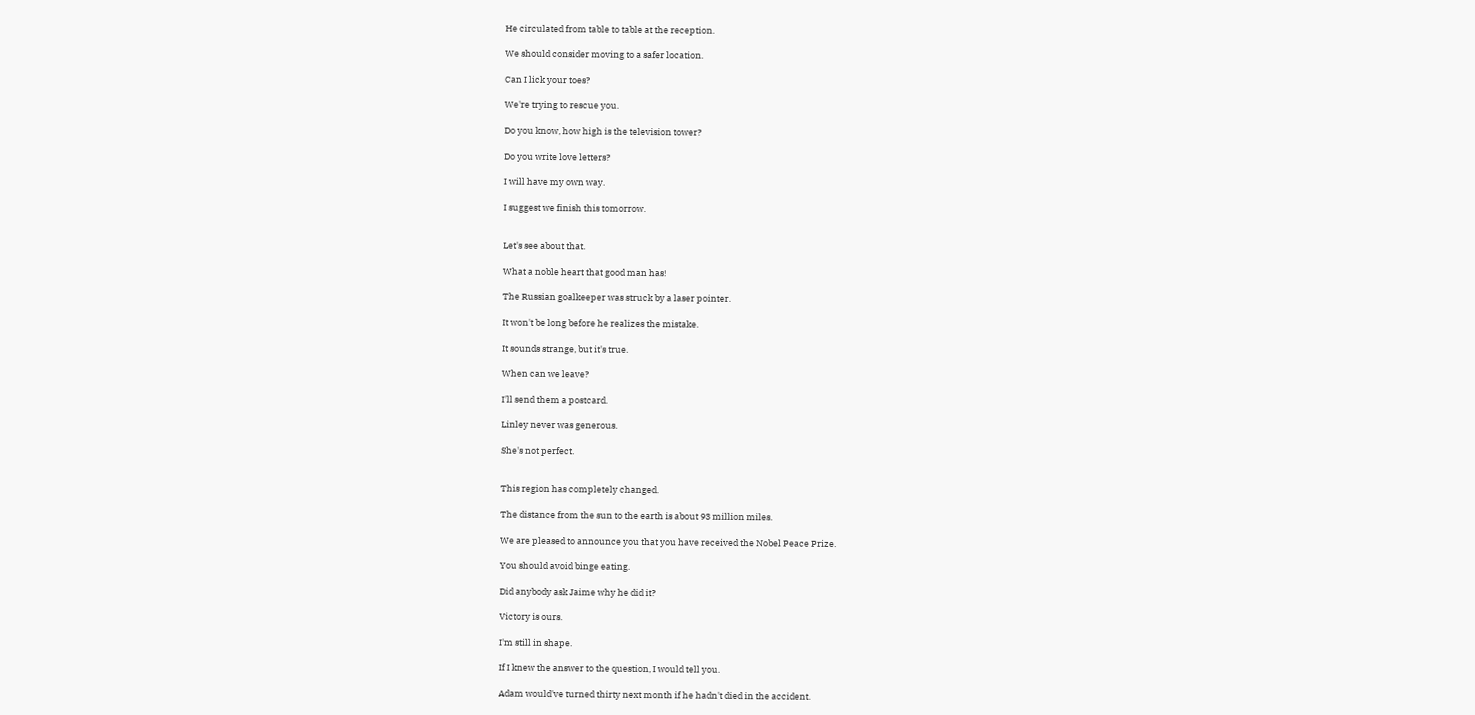He circulated from table to table at the reception.

We should consider moving to a safer location.

Can I lick your toes?

We're trying to rescue you.

Do you know, how high is the television tower?

Do you write love letters?

I will have my own way.

I suggest we finish this tomorrow.


Let's see about that.

What a noble heart that good man has!

The Russian goalkeeper was struck by a laser pointer.

It won't be long before he realizes the mistake.

It sounds strange, but it's true.

When can we leave?

I'll send them a postcard.

Linley never was generous.

She's not perfect.


This region has completely changed.

The distance from the sun to the earth is about 93 million miles.

We are pleased to announce you that you have received the Nobel Peace Prize.

You should avoid binge eating.

Did anybody ask Jaime why he did it?

Victory is ours.

I'm still in shape.

If I knew the answer to the question, I would tell you.

Adam would've turned thirty next month if he hadn't died in the accident.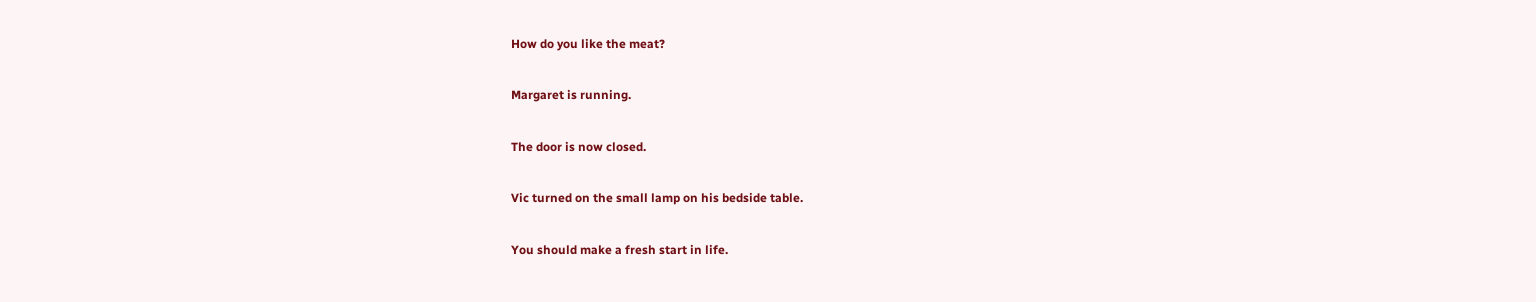How do you like the meat?

Margaret is running.

The door is now closed.

Vic turned on the small lamp on his bedside table.

You should make a fresh start in life.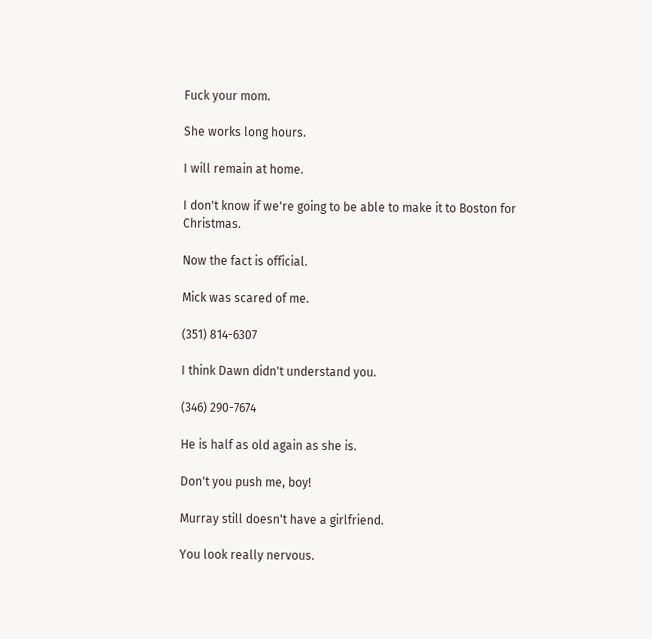Fuck your mom.

She works long hours.

I will remain at home.

I don't know if we're going to be able to make it to Boston for Christmas.

Now the fact is official.

Mick was scared of me.

(351) 814-6307

I think Dawn didn't understand you.

(346) 290-7674

He is half as old again as she is.

Don't you push me, boy!

Murray still doesn't have a girlfriend.

You look really nervous.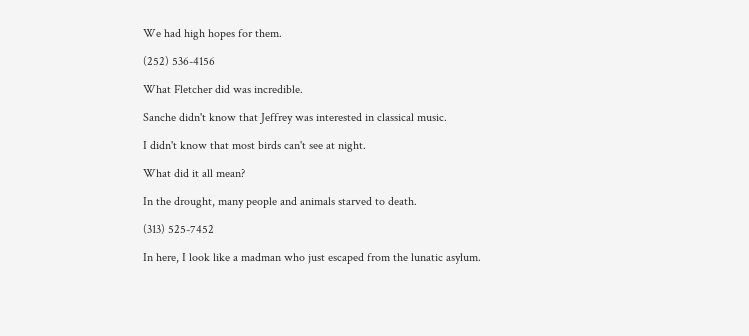We had high hopes for them.

(252) 536-4156

What Fletcher did was incredible.

Sanche didn't know that Jeffrey was interested in classical music.

I didn't know that most birds can't see at night.

What did it all mean?

In the drought, many people and animals starved to death.

(313) 525-7452

In here, I look like a madman who just escaped from the lunatic asylum.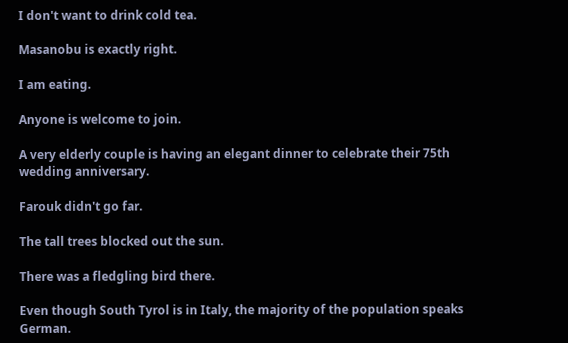I don't want to drink cold tea.

Masanobu is exactly right.

I am eating.

Anyone is welcome to join.

A very elderly couple is having an elegant dinner to celebrate their 75th wedding anniversary.

Farouk didn't go far.

The tall trees blocked out the sun.

There was a fledgling bird there.

Even though South Tyrol is in Italy, the majority of the population speaks German.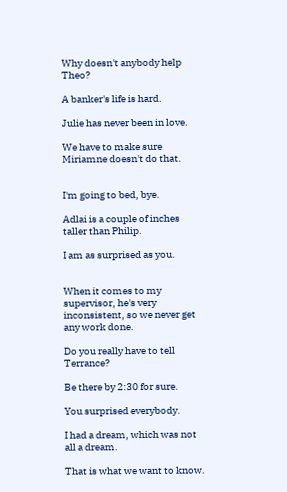Why doesn't anybody help Theo?

A banker's life is hard.

Julie has never been in love.

We have to make sure Miriamne doesn't do that.


I'm going to bed, bye.

Adlai is a couple of inches taller than Philip.

I am as surprised as you.


When it comes to my supervisor, he's very inconsistent, so we never get any work done.

Do you really have to tell Terrance?

Be there by 2:30 for sure.

You surprised everybody.

I had a dream, which was not all a dream.

That is what we want to know.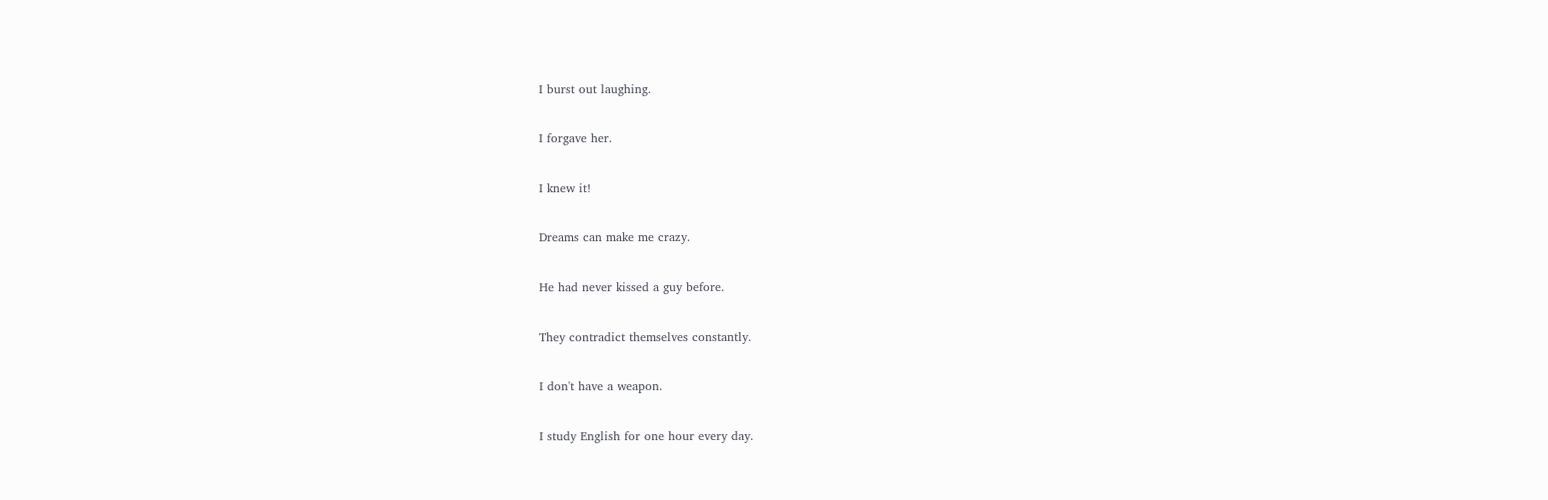I burst out laughing.

I forgave her.

I knew it!

Dreams can make me crazy.

He had never kissed a guy before.

They contradict themselves constantly.

I don't have a weapon.

I study English for one hour every day.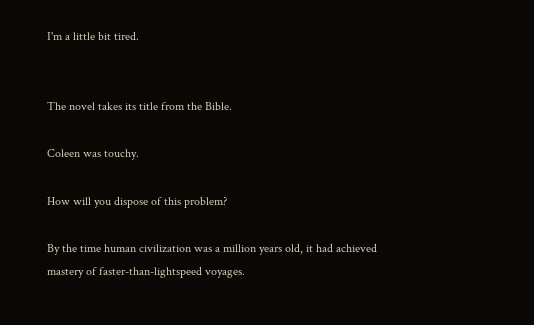I'm a little bit tired.


The novel takes its title from the Bible.

Coleen was touchy.

How will you dispose of this problem?

By the time human civilization was a million years old, it had achieved mastery of faster-than-lightspeed voyages.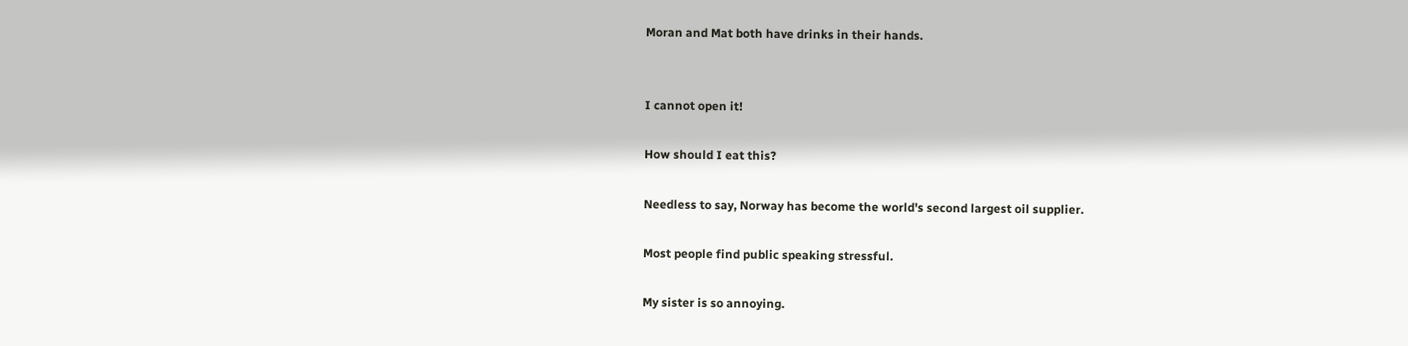Moran and Mat both have drinks in their hands.


I cannot open it!

How should I eat this?

Needless to say, Norway has become the world's second largest oil supplier.

Most people find public speaking stressful.

My sister is so annoying.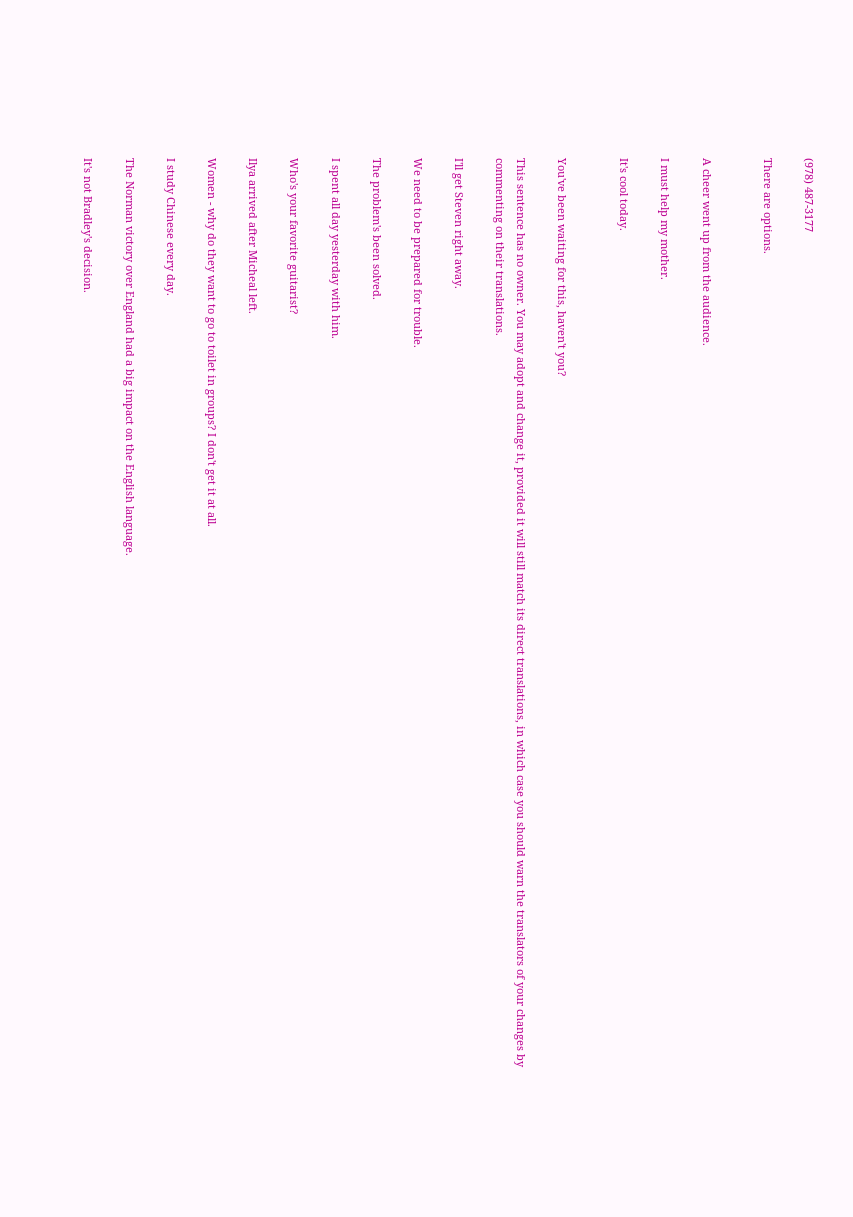(978) 487-3177

There are options.


A cheer went up from the audience.

I must help my mother.

It's cool today.


You've been waiting for this, haven't you?

This sentence has no owner. You may adopt and change it, provided it will still match its direct translations, in which case you should warn the translators of your changes by commenting on their translations.

I'll get Steven right away.

We need to be prepared for trouble.

The problem's been solved.

I spent all day yesterday with him.

Who's your favorite guitarist?

Ilya arrived after Micheal left.

Women - why do they want to go to toilet in groups? I don't get it at all.

I study Chinese every day.

The Norman victory over England had a big impact on the English language.

It's not Bradley's decision.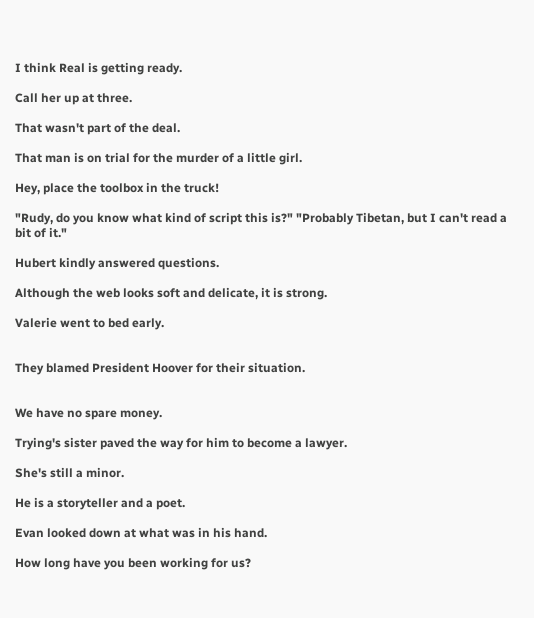I think Real is getting ready.

Call her up at three.

That wasn't part of the deal.

That man is on trial for the murder of a little girl.

Hey, place the toolbox in the truck!

"Rudy, do you know what kind of script this is?" "Probably Tibetan, but I can't read a bit of it."

Hubert kindly answered questions.

Although the web looks soft and delicate, it is strong.

Valerie went to bed early.


They blamed President Hoover for their situation.


We have no spare money.

Trying's sister paved the way for him to become a lawyer.

She's still a minor.

He is a storyteller and a poet.

Evan looked down at what was in his hand.

How long have you been working for us?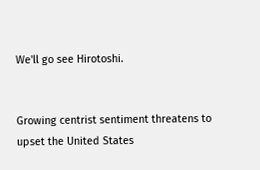We'll go see Hirotoshi.


Growing centrist sentiment threatens to upset the United States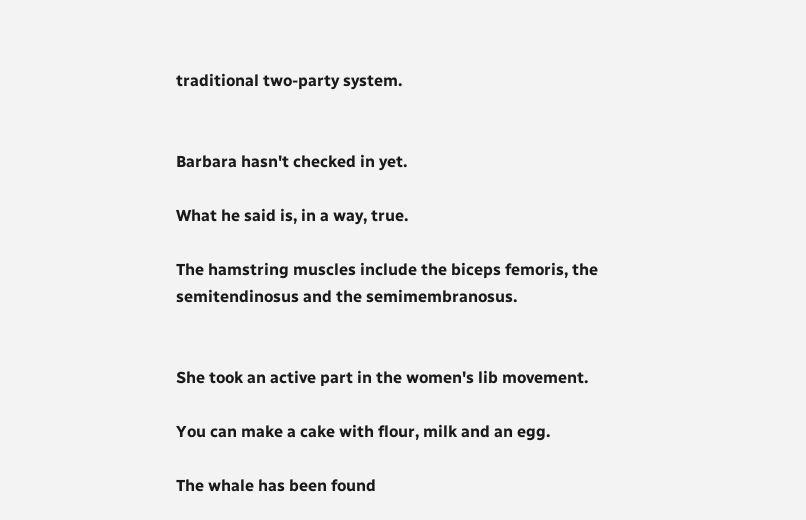traditional two-party system.


Barbara hasn't checked in yet.

What he said is, in a way, true.

The hamstring muscles include the biceps femoris, the semitendinosus and the semimembranosus.


She took an active part in the women's lib movement.

You can make a cake with flour, milk and an egg.

The whale has been found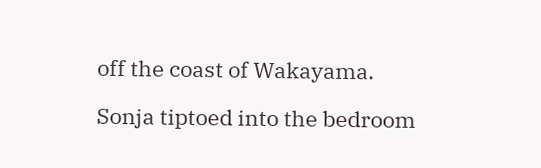off the coast of Wakayama.

Sonja tiptoed into the bedroom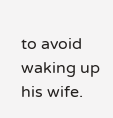to avoid waking up his wife.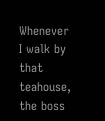Whenever I walk by that teahouse, the boss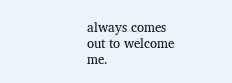always comes out to welcome me.